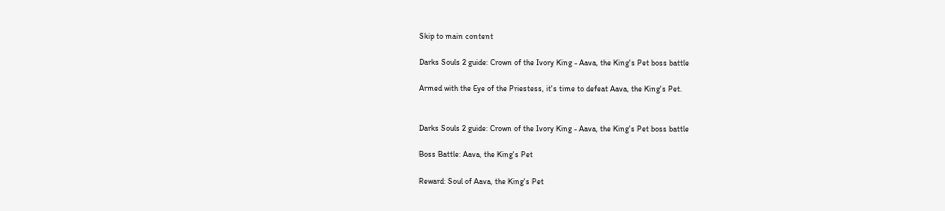Skip to main content

Darks Souls 2 guide: Crown of the Ivory King - Aava, the King's Pet boss battle

Armed with the Eye of the Priestess, it's time to defeat Aava, the King's Pet.


Darks Souls 2 guide: Crown of the Ivory King - Aava, the King's Pet boss battle

Boss Battle: Aava, the King's Pet

Reward: Soul of Aava, the King's Pet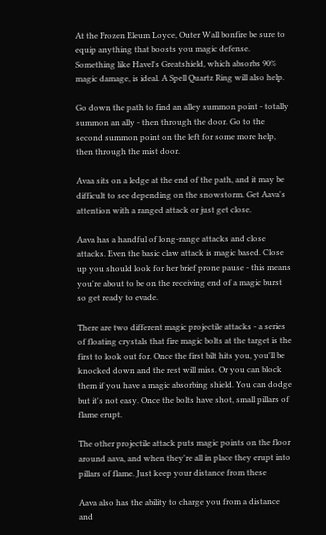At the Frozen Eleum Loyce, Outer Wall bonfire be sure to equip anything that boosts you magic defense. Something like Havel's Greatshield, which absorbs 90% magic damage, is ideal. A Spell Quartz Ring will also help.

Go down the path to find an alley summon point - totally summon an ally - then through the door. Go to the second summon point on the left for some more help, then through the mist door.

Avaa sits on a ledge at the end of the path, and it may be difficult to see depending on the snowstorm. Get Aava's attention with a ranged attack or just get close.

Aava has a handful of long-range attacks and close attacks. Even the basic claw attack is magic based. Close up you should look for her brief prone pause - this means you're about to be on the receiving end of a magic burst so get ready to evade.

There are two different magic projectile attacks - a series of floating crystals that fire magic bolts at the target is the first to look out for. Once the first bilt hits you, you'll be knocked down and the rest will miss. Or you can block them if you have a magic absorbing shield. You can dodge but it's not easy. Once the bolts have shot, small pillars of flame erupt.

The other projectile attack puts magic points on the floor around aava, and when they're all in place they erupt into pillars of flame. Just keep your distance from these

Aava also has the ability to charge you from a distance and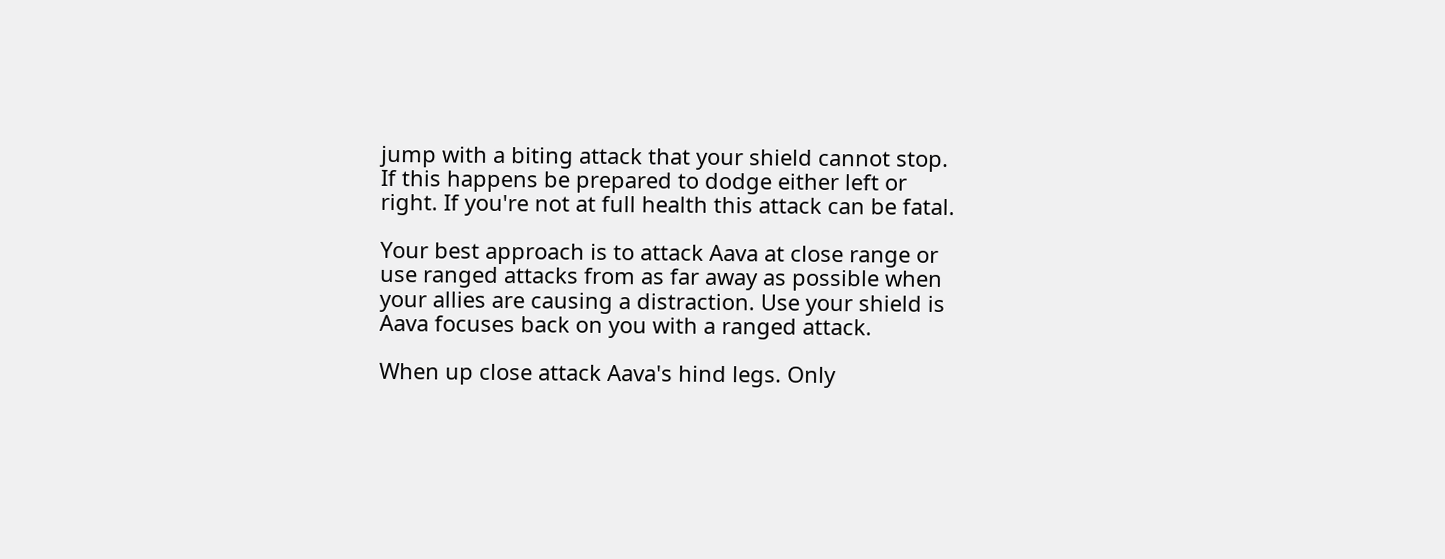jump with a biting attack that your shield cannot stop. If this happens be prepared to dodge either left or right. If you're not at full health this attack can be fatal.

Your best approach is to attack Aava at close range or use ranged attacks from as far away as possible when your allies are causing a distraction. Use your shield is Aava focuses back on you with a ranged attack.

When up close attack Aava's hind legs. Only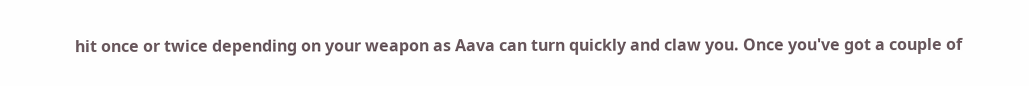hit once or twice depending on your weapon as Aava can turn quickly and claw you. Once you've got a couple of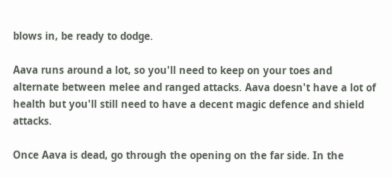blows in, be ready to dodge.

Aava runs around a lot, so you'll need to keep on your toes and alternate between melee and ranged attacks. Aava doesn't have a lot of health but you'll still need to have a decent magic defence and shield attacks.

Once Aava is dead, go through the opening on the far side. In the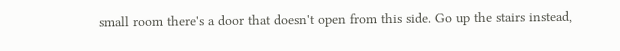small room there's a door that doesn't open from this side. Go up the stairs instead,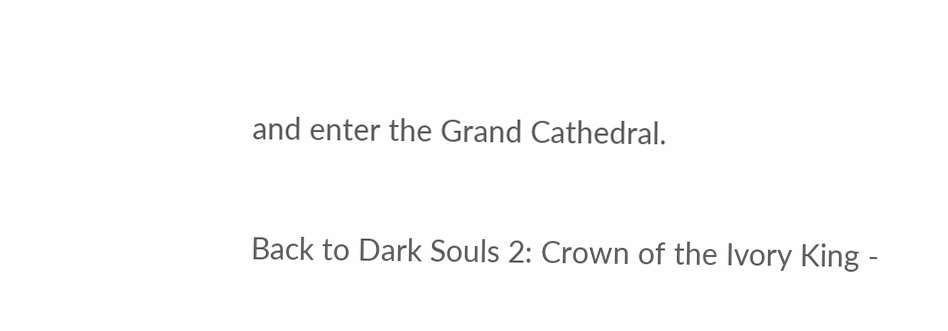and enter the Grand Cathedral.

Back to Dark Souls 2: Crown of the Ivory King -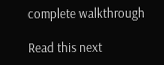complete walkthrough

Read this next